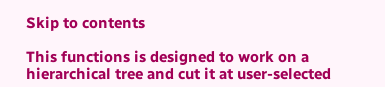Skip to contents

This functions is designed to work on a hierarchical tree and cut it at user-selected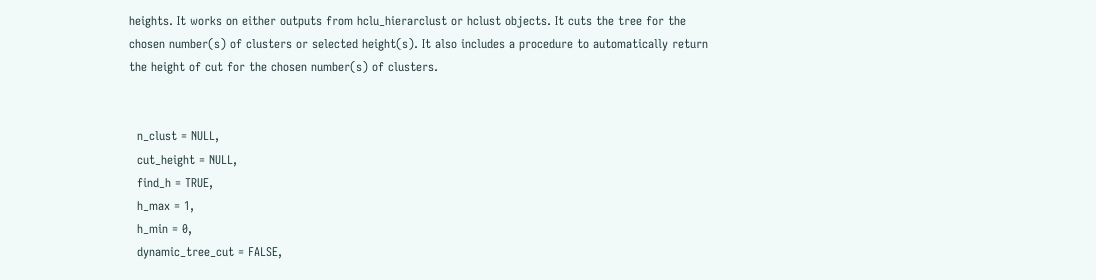heights. It works on either outputs from hclu_hierarclust or hclust objects. It cuts the tree for the chosen number(s) of clusters or selected height(s). It also includes a procedure to automatically return the height of cut for the chosen number(s) of clusters.


  n_clust = NULL,
  cut_height = NULL,
  find_h = TRUE,
  h_max = 1,
  h_min = 0,
  dynamic_tree_cut = FALSE,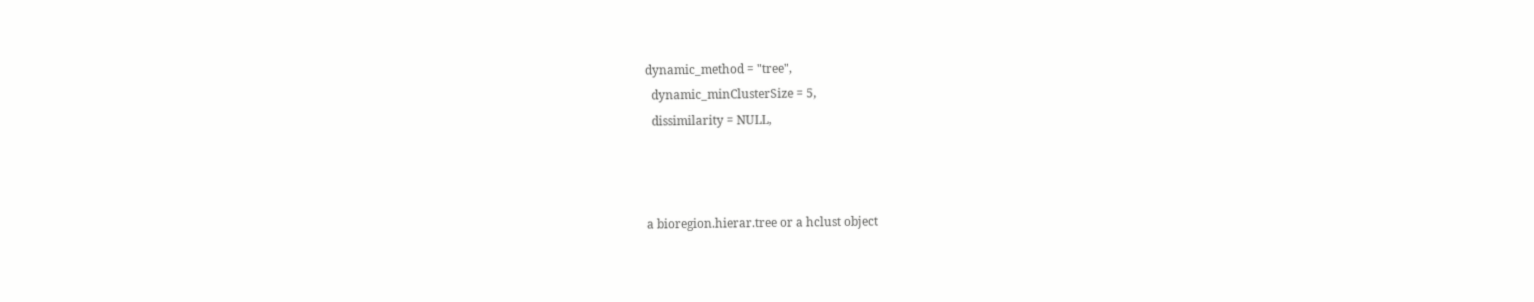dynamic_method = "tree",
  dynamic_minClusterSize = 5,
  dissimilarity = NULL,



a bioregion.hierar.tree or a hclust object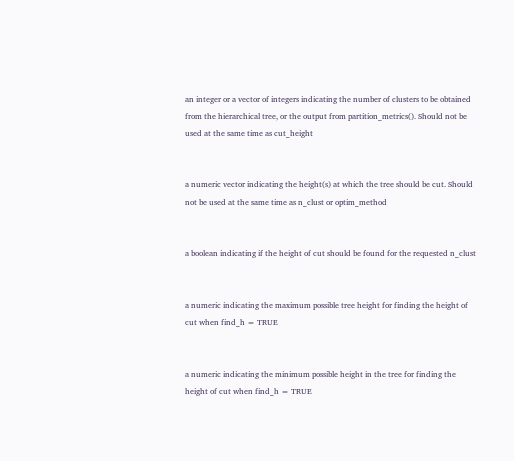an integer or a vector of integers indicating the number of clusters to be obtained from the hierarchical tree, or the output from partition_metrics(). Should not be used at the same time as cut_height


a numeric vector indicating the height(s) at which the tree should be cut. Should not be used at the same time as n_clust or optim_method


a boolean indicating if the height of cut should be found for the requested n_clust


a numeric indicating the maximum possible tree height for finding the height of cut when find_h = TRUE


a numeric indicating the minimum possible height in the tree for finding the height of cut when find_h = TRUE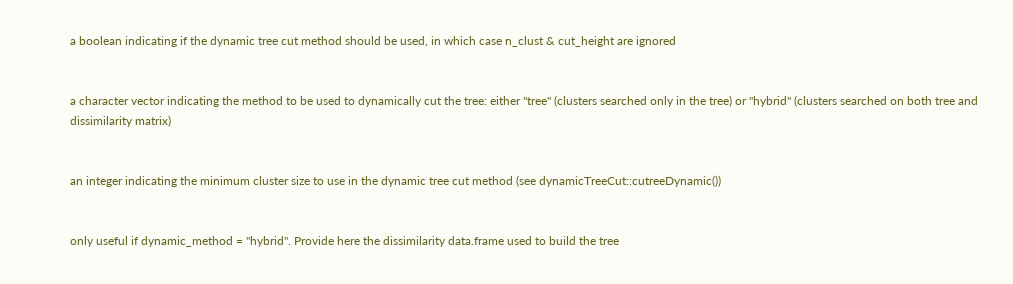a boolean indicating if the dynamic tree cut method should be used, in which case n_clust & cut_height are ignored


a character vector indicating the method to be used to dynamically cut the tree: either "tree" (clusters searched only in the tree) or "hybrid" (clusters searched on both tree and dissimilarity matrix)


an integer indicating the minimum cluster size to use in the dynamic tree cut method (see dynamicTreeCut::cutreeDynamic())


only useful if dynamic_method = "hybrid". Provide here the dissimilarity data.frame used to build the tree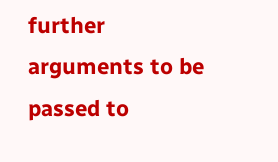further arguments to be passed to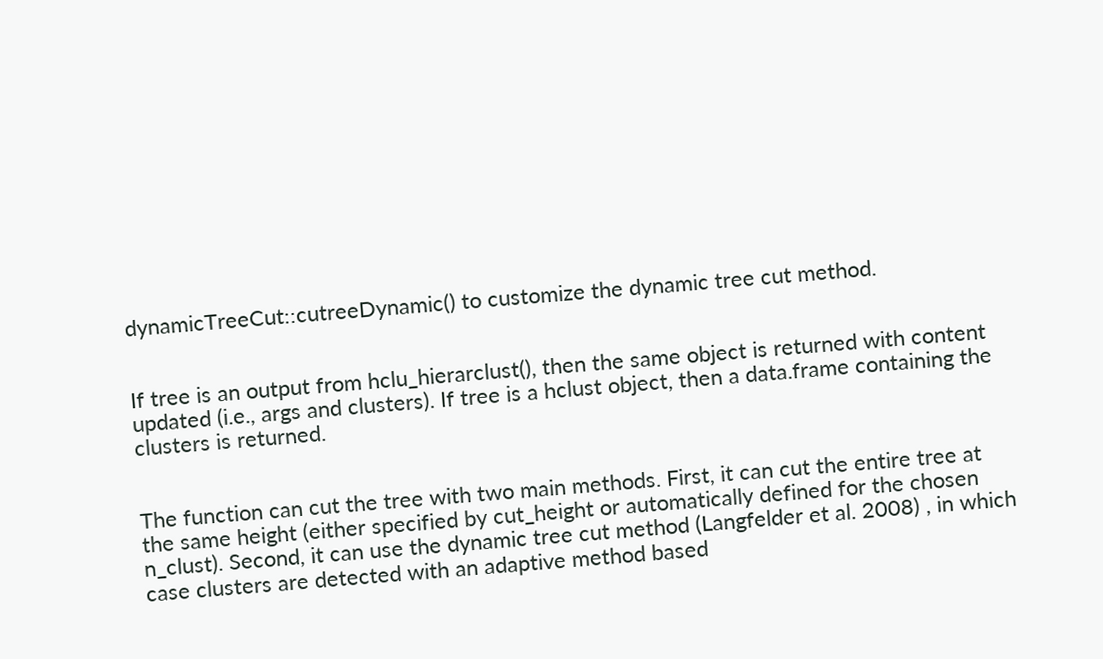dynamicTreeCut::cutreeDynamic() to customize the dynamic tree cut method.


If tree is an output from hclu_hierarclust(), then the same object is returned with content updated (i.e., args and clusters). If tree is a hclust object, then a data.frame containing the clusters is returned.


The function can cut the tree with two main methods. First, it can cut the entire tree at the same height (either specified by cut_height or automatically defined for the chosen n_clust). Second, it can use the dynamic tree cut method (Langfelder et al. 2008) , in which case clusters are detected with an adaptive method based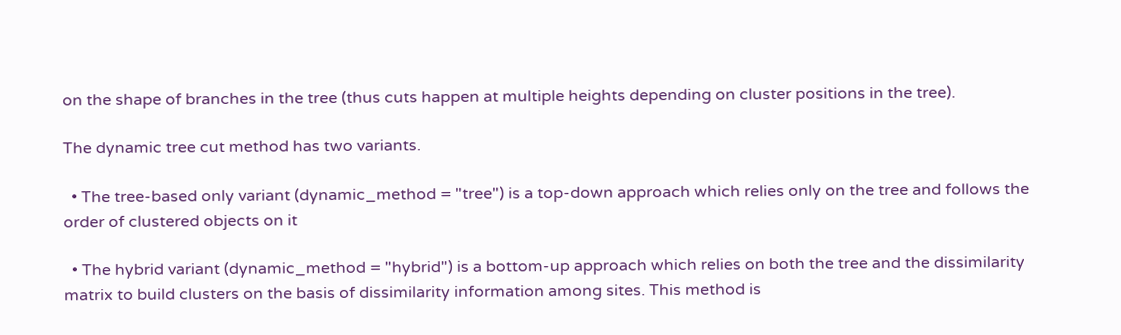on the shape of branches in the tree (thus cuts happen at multiple heights depending on cluster positions in the tree).

The dynamic tree cut method has two variants.

  • The tree-based only variant (dynamic_method = "tree") is a top-down approach which relies only on the tree and follows the order of clustered objects on it

  • The hybrid variant (dynamic_method = "hybrid") is a bottom-up approach which relies on both the tree and the dissimilarity matrix to build clusters on the basis of dissimilarity information among sites. This method is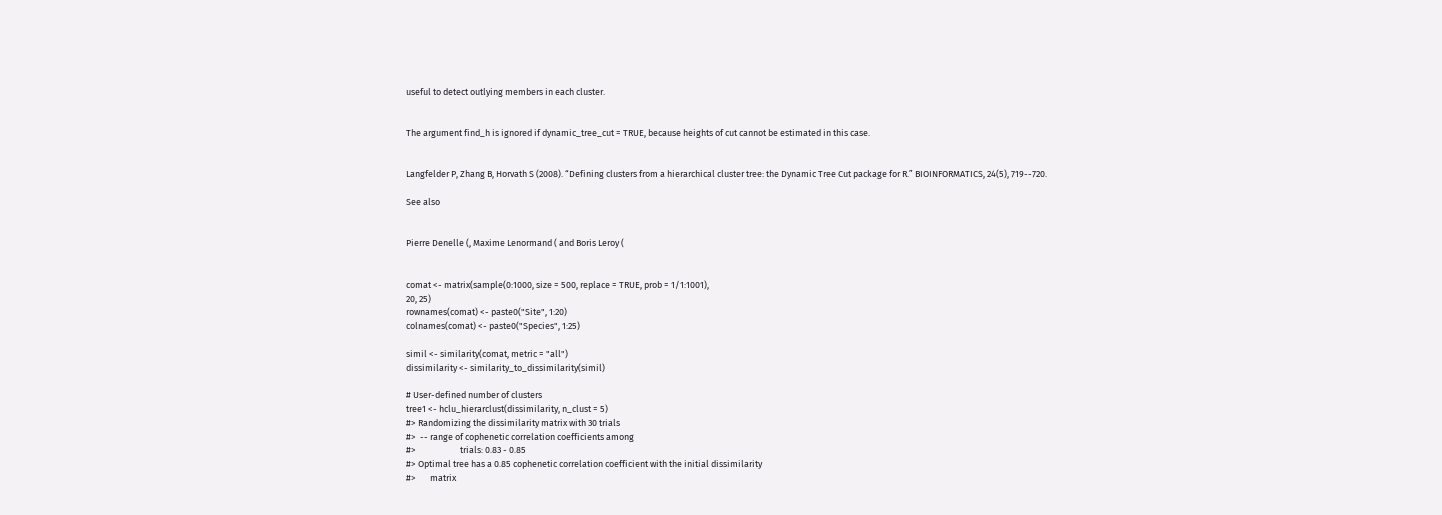useful to detect outlying members in each cluster.


The argument find_h is ignored if dynamic_tree_cut = TRUE, because heights of cut cannot be estimated in this case.


Langfelder P, Zhang B, Horvath S (2008). “Defining clusters from a hierarchical cluster tree: the Dynamic Tree Cut package for R.” BIOINFORMATICS, 24(5), 719--720.

See also


Pierre Denelle (, Maxime Lenormand ( and Boris Leroy (


comat <- matrix(sample(0:1000, size = 500, replace = TRUE, prob = 1/1:1001),
20, 25)
rownames(comat) <- paste0("Site", 1:20)
colnames(comat) <- paste0("Species", 1:25)

simil <- similarity(comat, metric = "all")
dissimilarity <- similarity_to_dissimilarity(simil)

# User-defined number of clusters
tree1 <- hclu_hierarclust(dissimilarity, n_clust = 5)
#> Randomizing the dissimilarity matrix with 30 trials
#>  -- range of cophenetic correlation coefficients among
#>                      trials: 0.83 - 0.85
#> Optimal tree has a 0.85 cophenetic correlation coefficient with the initial dissimilarity
#>       matrix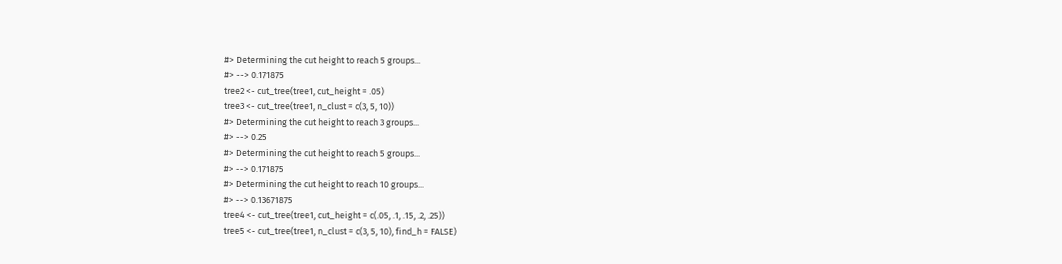#> Determining the cut height to reach 5 groups...
#> --> 0.171875
tree2 <- cut_tree(tree1, cut_height = .05)
tree3 <- cut_tree(tree1, n_clust = c(3, 5, 10))
#> Determining the cut height to reach 3 groups...
#> --> 0.25
#> Determining the cut height to reach 5 groups...
#> --> 0.171875
#> Determining the cut height to reach 10 groups...
#> --> 0.13671875
tree4 <- cut_tree(tree1, cut_height = c(.05, .1, .15, .2, .25))
tree5 <- cut_tree(tree1, n_clust = c(3, 5, 10), find_h = FALSE)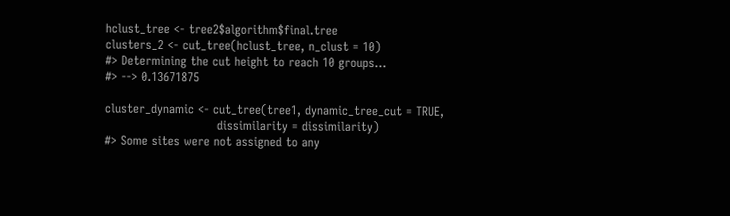hclust_tree <- tree2$algorithm$final.tree
clusters_2 <- cut_tree(hclust_tree, n_clust = 10)
#> Determining the cut height to reach 10 groups...
#> --> 0.13671875

cluster_dynamic <- cut_tree(tree1, dynamic_tree_cut = TRUE,
                            dissimilarity = dissimilarity)
#> Some sites were not assigned to any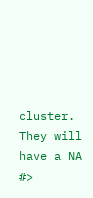cluster. They will have a NA
#>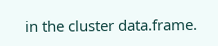in the cluster data.frame.